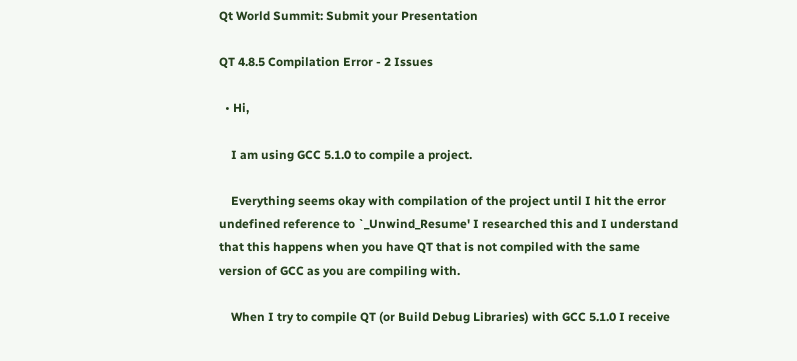Qt World Summit: Submit your Presentation

QT 4.8.5 Compilation Error - 2 Issues

  • Hi,

    I am using GCC 5.1.0 to compile a project.

    Everything seems okay with compilation of the project until I hit the error undefined reference to `_Unwind_Resume' I researched this and I understand that this happens when you have QT that is not compiled with the same version of GCC as you are compiling with.

    When I try to compile QT (or Build Debug Libraries) with GCC 5.1.0 I receive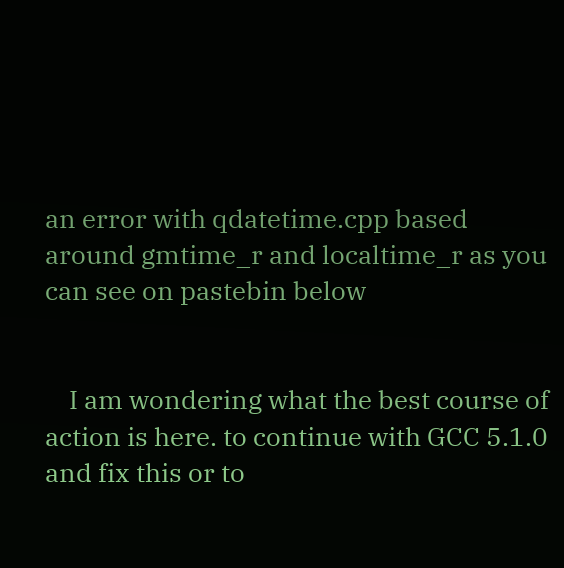an error with qdatetime.cpp based around gmtime_r and localtime_r as you can see on pastebin below


    I am wondering what the best course of action is here. to continue with GCC 5.1.0 and fix this or to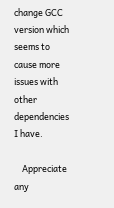change GCC version which seems to cause more issues with other dependencies I have.

    Appreciate any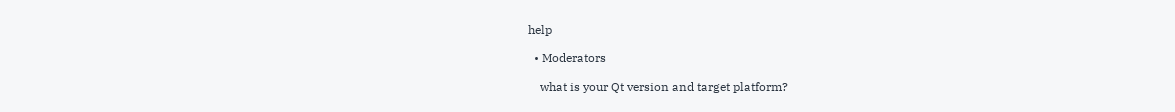help

  • Moderators

    what is your Qt version and target platform?